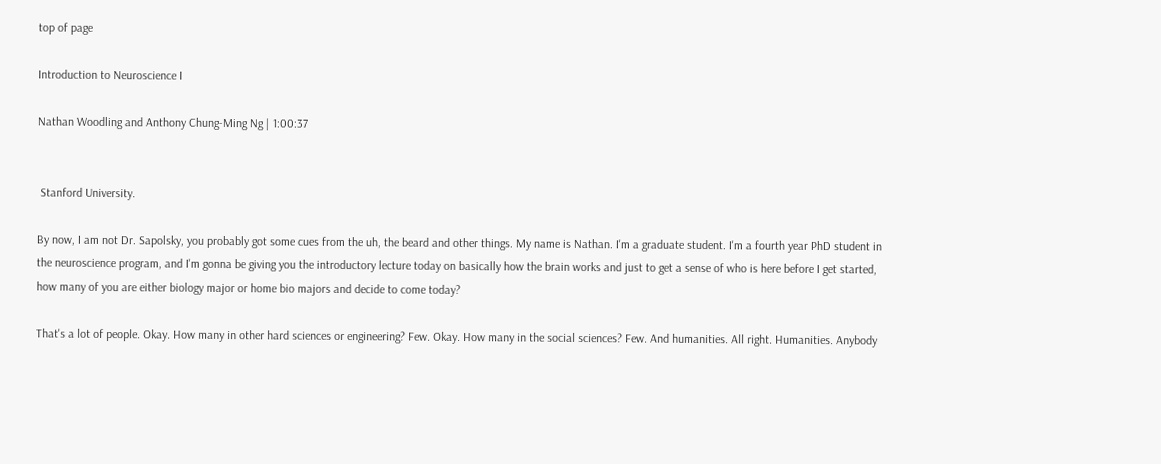top of page

Introduction to Neuroscience I

Nathan Woodling and Anthony Chung-Ming Ng | 1:00:37


 Stanford University.

By now, I am not Dr. Sapolsky, you probably got some cues from the uh, the beard and other things. My name is Nathan. I'm a graduate student. I'm a fourth year PhD student in the neuroscience program, and I'm gonna be giving you the introductory lecture today on basically how the brain works and just to get a sense of who is here before I get started, how many of you are either biology major or home bio majors and decide to come today?

That's a lot of people. Okay. How many in other hard sciences or engineering? Few. Okay. How many in the social sciences? Few. And humanities. All right. Humanities. Anybody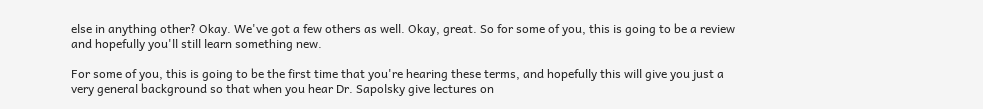else in anything other? Okay. We've got a few others as well. Okay, great. So for some of you, this is going to be a review and hopefully you'll still learn something new.

For some of you, this is going to be the first time that you're hearing these terms, and hopefully this will give you just a very general background so that when you hear Dr. Sapolsky give lectures on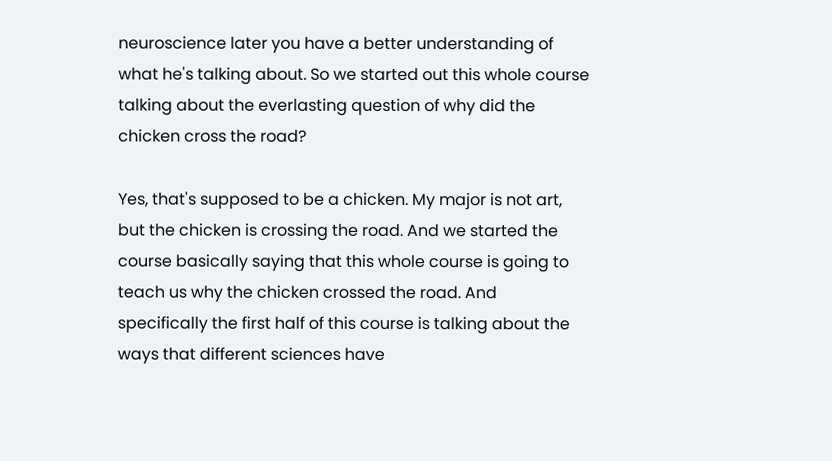neuroscience later you have a better understanding of what he's talking about. So we started out this whole course talking about the everlasting question of why did the chicken cross the road?

Yes, that's supposed to be a chicken. My major is not art, but the chicken is crossing the road. And we started the course basically saying that this whole course is going to teach us why the chicken crossed the road. And specifically the first half of this course is talking about the ways that different sciences have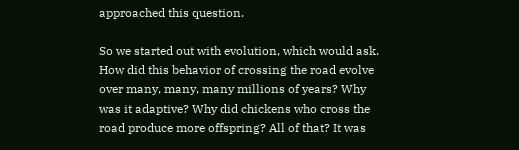approached this question.

So we started out with evolution, which would ask. How did this behavior of crossing the road evolve over many, many, many millions of years? Why was it adaptive? Why did chickens who cross the road produce more offspring? All of that? It was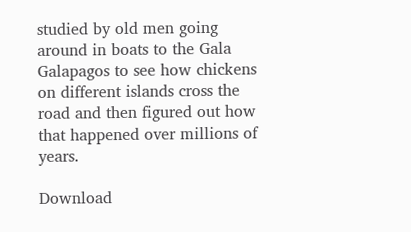studied by old men going around in boats to the Gala Galapagos to see how chickens on different islands cross the road and then figured out how that happened over millions of years.

Download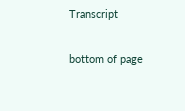Transcript

bottom of page